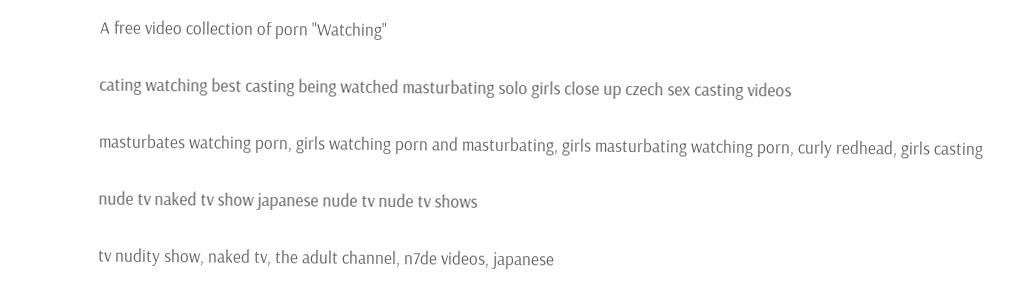A free video collection of porn "Watching"

cating watching best casting being watched masturbating solo girls close up czech sex casting videos

masturbates watching porn, girls watching porn and masturbating, girls masturbating watching porn, curly redhead, girls casting

nude tv naked tv show japanese nude tv nude tv shows

tv nudity show, naked tv, the adult channel, n7de videos, japanese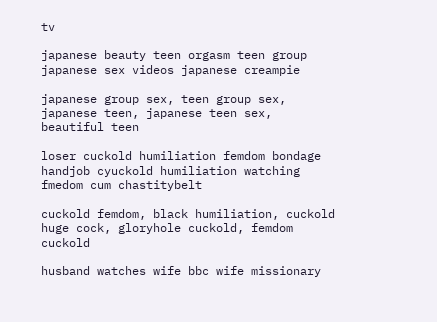tv

japanese beauty teen orgasm teen group japanese sex videos japanese creampie

japanese group sex, teen group sex, japanese teen, japanese teen sex, beautiful teen

loser cuckold humiliation femdom bondage handjob cyuckold humiliation watching fmedom cum chastitybelt

cuckold femdom, black humiliation, cuckold huge cock, gloryhole cuckold, femdom cuckold

husband watches wife bbc wife missionary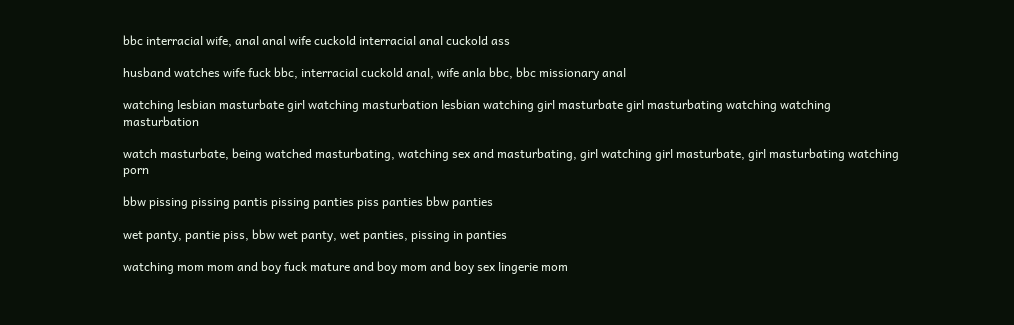bbc interracial wife, anal anal wife cuckold interracial anal cuckold ass

husband watches wife fuck bbc, interracial cuckold anal, wife anla bbc, bbc missionary anal

watching lesbian masturbate girl watching masturbation lesbian watching girl masturbate girl masturbating watching watching masturbation

watch masturbate, being watched masturbating, watching sex and masturbating, girl watching girl masturbate, girl masturbating watching porn

bbw pissing pissing pantis pissing panties piss panties bbw panties

wet panty, pantie piss, bbw wet panty, wet panties, pissing in panties

watching mom mom and boy fuck mature and boy mom and boy sex lingerie mom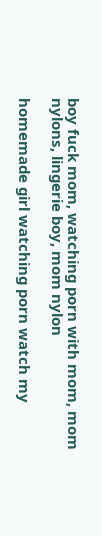boy fuck mom, watching porn with mom, mom nylons, lingerie boy, mom nylon

homemade girl watching porn watch my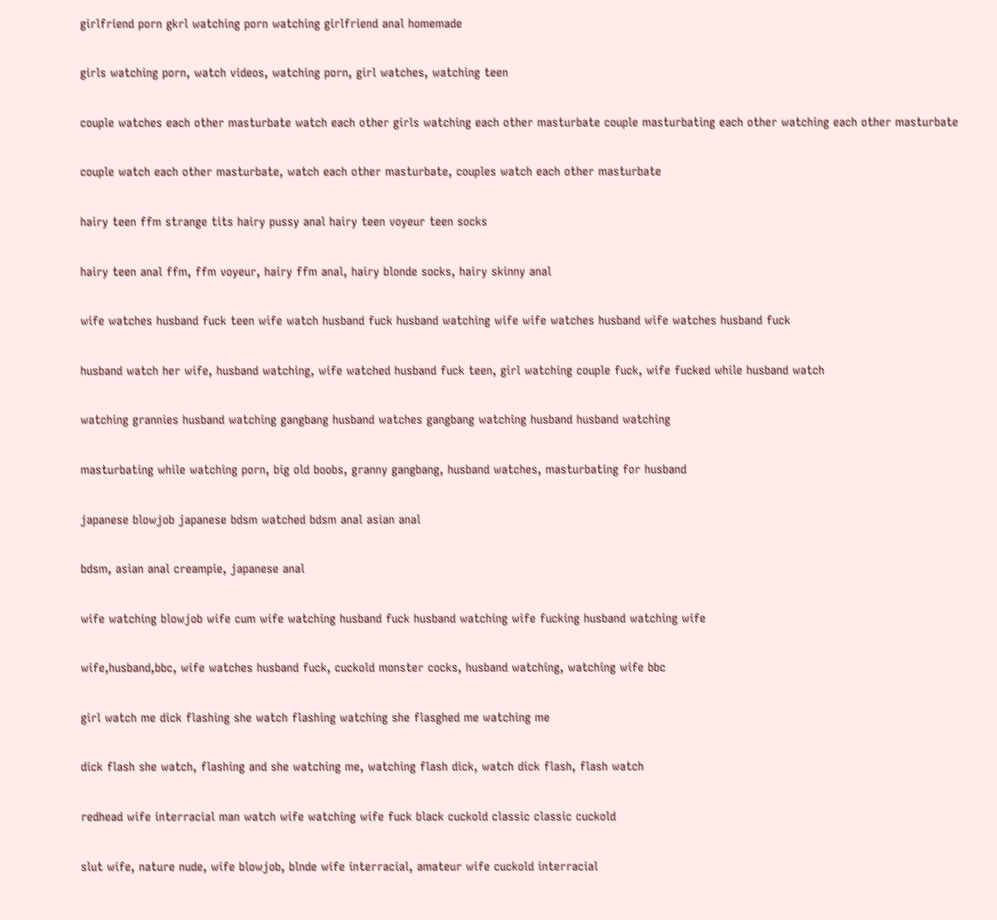girlfriend porn gkrl watching porn watching girlfriend anal homemade

girls watching porn, watch videos, watching porn, girl watches, watching teen

couple watches each other masturbate watch each other girls watching each other masturbate couple masturbating each other watching each other masturbate

couple watch each other masturbate, watch each other masturbate, couples watch each other masturbate

hairy teen ffm strange tits hairy pussy anal hairy teen voyeur teen socks

hairy teen anal ffm, ffm voyeur, hairy ffm anal, hairy blonde socks, hairy skinny anal

wife watches husband fuck teen wife watch husband fuck husband watching wife wife watches husband wife watches husband fuck

husband watch her wife, husband watching, wife watched husband fuck teen, girl watching couple fuck, wife fucked while husband watch

watching grannies husband watching gangbang husband watches gangbang watching husband husband watching

masturbating while watching porn, big old boobs, granny gangbang, husband watches, masturbating for husband

japanese blowjob japanese bdsm watched bdsm anal asian anal

bdsm, asian anal creampie, japanese anal

wife watching blowjob wife cum wife watching husband fuck husband watching wife fucking husband watching wife

wife,husband,bbc, wife watches husband fuck, cuckold monster cocks, husband watching, watching wife bbc

girl watch me dick flashing she watch flashing watching she flasghed me watching me

dick flash she watch, flashing and she watching me, watching flash dick, watch dick flash, flash watch

redhead wife interracial man watch wife watching wife fuck black cuckold classic classic cuckold

slut wife, nature nude, wife blowjob, blnde wife interracial, amateur wife cuckold interracial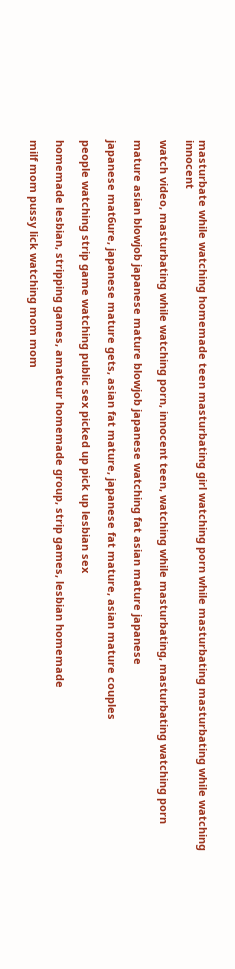masturbate while watching homemade teen masturbating girl watching porn while masturbating masturbating while watching innocent

watch video, masturbating while watching porn, innocent teen, watching while masturbating, masturbating watching porn

mature asian blowjob japanese mature blowjob japanese watching fat asian mature japanese

japanese mat6ure, japanese mature gets, asian fat mature, japanese fat mature, asian mature couples

people watching strip game watching public sex picked up pick up lesbian sex

homemade lesbian, stripping games, amateur homemade group, strip games, lesbian homemade

milf mom pussy lick watching mom mom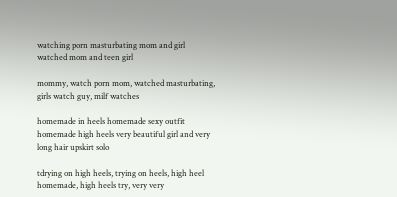watching porn masturbating mom and girl watched mom and teen girl

mommy, watch porn mom, watched masturbating, girls watch guy, milf watches

homemade in heels homemade sexy outfit homemade high heels very beautiful girl and very long hair upskirt solo

tdrying on high heels, trying on heels, high heel homemade, high heels try, very very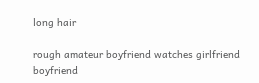long hair

rough amateur boyfriend watches girlfriend boyfriend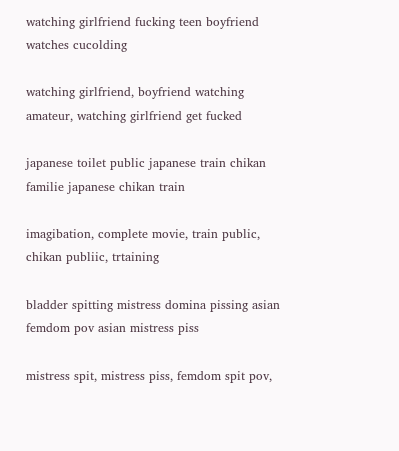watching girlfriend fucking teen boyfriend watches cucolding

watching girlfriend, boyfriend watching amateur, watching girlfriend get fucked

japanese toilet public japanese train chikan familie japanese chikan train

imagibation, complete movie, train public, chikan publiic, trtaining

bladder spitting mistress domina pissing asian femdom pov asian mistress piss

mistress spit, mistress piss, femdom spit pov,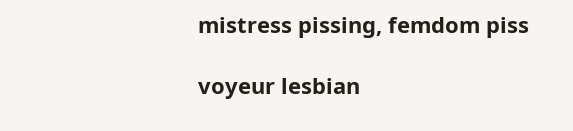mistress pissing, femdom piss

voyeur lesbian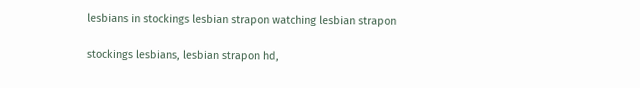lesbians in stockings lesbian strapon watching lesbian strapon

stockings lesbians, lesbian strapon hd,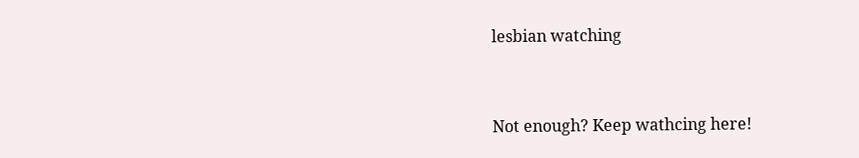lesbian watching


Not enough? Keep wathcing here!